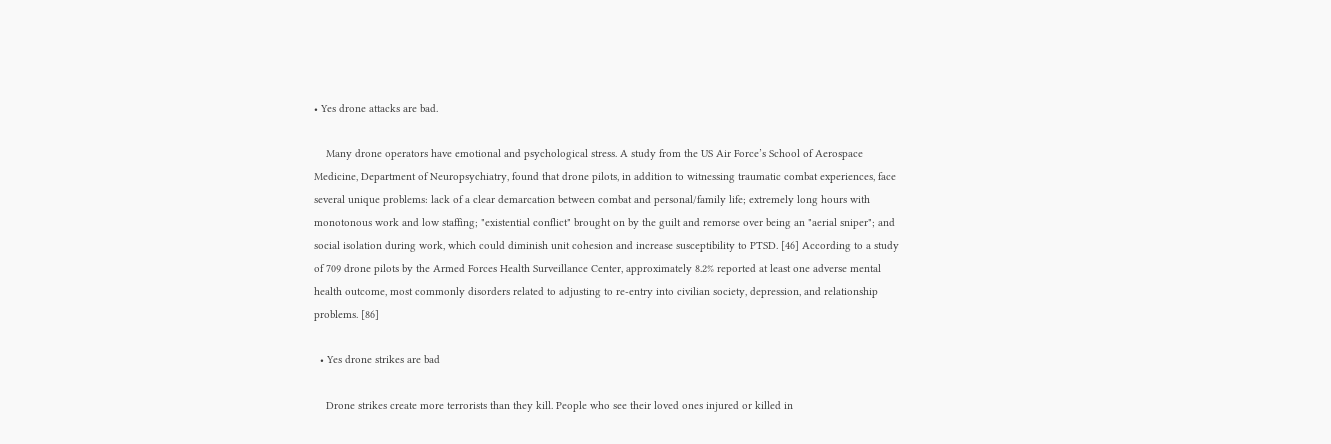• Yes drone attacks are bad.

    Many drone operators have emotional and psychological stress. A study from the US Air Force’s School of Aerospace Medicine, Department of Neuropsychiatry, found that drone pilots, in addition to witnessing traumatic combat experiences, face several unique problems: lack of a clear demarcation between combat and personal/family life; extremely long hours with monotonous work and low staffing; "existential conflict" brought on by the guilt and remorse over being an "aerial sniper"; and social isolation during work, which could diminish unit cohesion and increase susceptibility to PTSD. [46] According to a study of 709 drone pilots by the Armed Forces Health Surveillance Center, approximately 8.2% reported at least one adverse mental health outcome, most commonly disorders related to adjusting to re-entry into civilian society, depression, and relationship problems. [86]

  • Yes drone strikes are bad

    Drone strikes create more terrorists than they kill. People who see their loved ones injured or killed in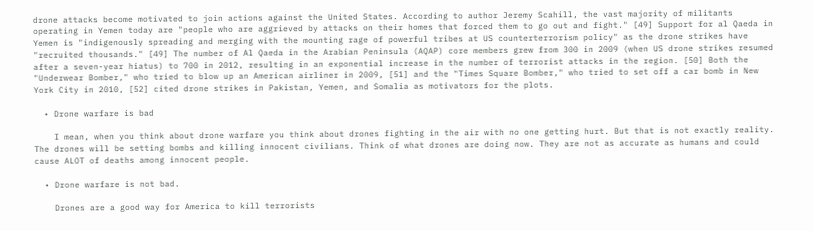drone attacks become motivated to join actions against the United States. According to author Jeremy Scahill, the vast majority of militants operating in Yemen today are "people who are aggrieved by attacks on their homes that forced them to go out and fight." [49] Support for al Qaeda in Yemen is "indigenously spreading and merging with the mounting rage of powerful tribes at US counterterrorism policy" as the drone strikes have "recruited thousands." [49] The number of Al Qaeda in the Arabian Peninsula (AQAP) core members grew from 300 in 2009 (when US drone strikes resumed after a seven-year hiatus) to 700 in 2012, resulting in an exponential increase in the number of terrorist attacks in the region. [50] Both the "Underwear Bomber," who tried to blow up an American airliner in 2009, [51] and the "Times Square Bomber," who tried to set off a car bomb in New York City in 2010, [52] cited drone strikes in Pakistan, Yemen, and Somalia as motivators for the plots.

  • Drone warfare is bad

    I mean, when you think about drone warfare you think about drones fighting in the air with no one getting hurt. But that is not exactly reality. The drones will be setting bombs and killing innocent civilians. Think of what drones are doing now. They are not as accurate as humans and could cause ALOT of deaths among innocent people.

  • Drone warfare is not bad.

    Drones are a good way for America to kill terrorists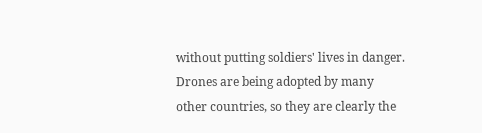without putting soldiers' lives in danger. Drones are being adopted by many other countries, so they are clearly the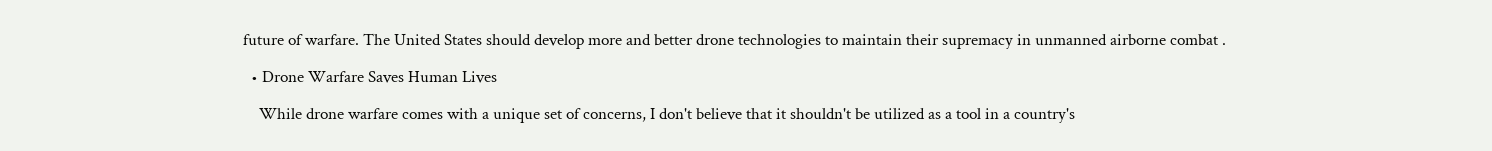future of warfare. The United States should develop more and better drone technologies to maintain their supremacy in unmanned airborne combat .

  • Drone Warfare Saves Human Lives

    While drone warfare comes with a unique set of concerns, I don't believe that it shouldn't be utilized as a tool in a country's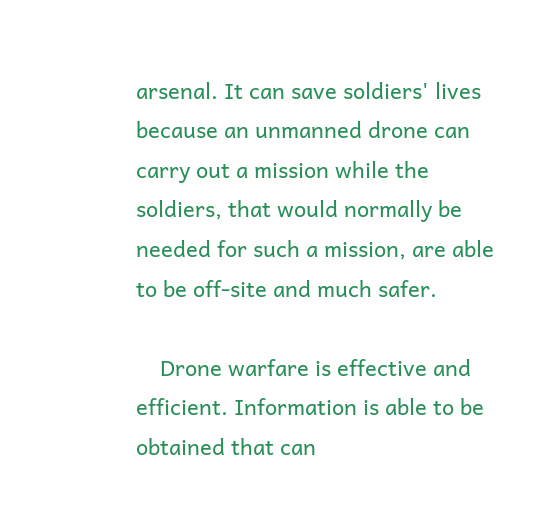arsenal. It can save soldiers' lives because an unmanned drone can carry out a mission while the soldiers, that would normally be needed for such a mission, are able to be off-site and much safer.

    Drone warfare is effective and efficient. Information is able to be obtained that can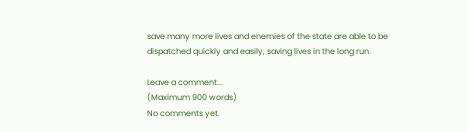save many more lives and enemies of the state are able to be dispatched quickly and easily, saving lives in the long run.

Leave a comment...
(Maximum 900 words)
No comments yet.